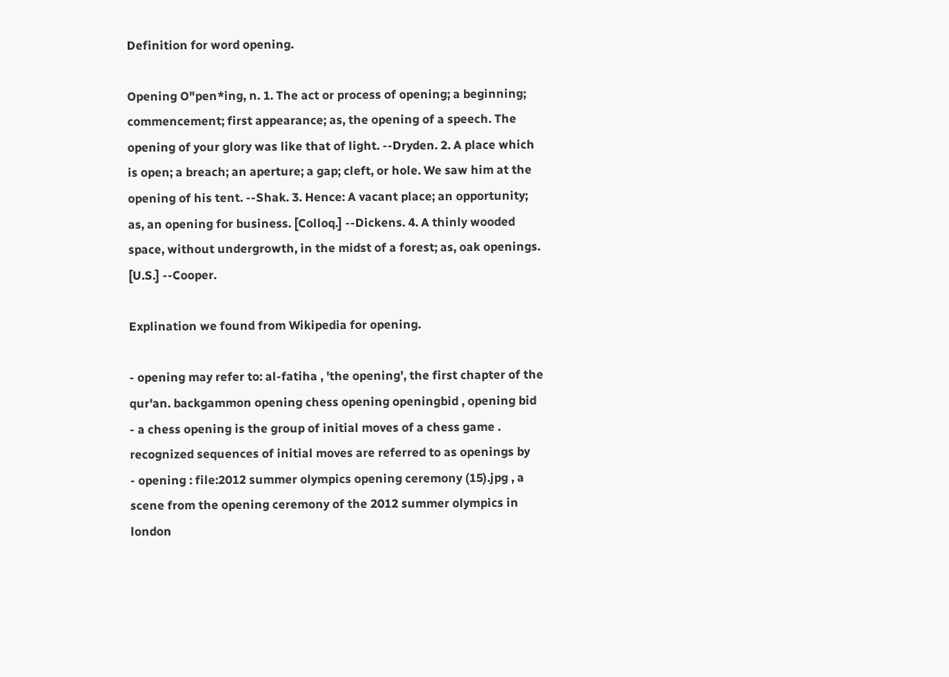Definition for word opening.

Opening O"pen*ing, n. 1. The act or process of opening; a beginning; commencement; first appearance; as, the opening of a speech. The opening of your glory was like that of light. --Dryden. 2. A place which is open; a breach; an aperture; a gap; cleft, or hole. We saw him at the opening of his tent. --Shak. 3. Hence: A vacant place; an opportunity; as, an opening for business. [Colloq.] --Dickens. 4. A thinly wooded space, without undergrowth, in the midst of a forest; as, oak openings. [U.S.] --Cooper.

Explination we found from Wikipedia for opening.

- opening may refer to: al-fatiha , 'the opening', the first chapter of the qur'an. backgammon opening chess opening openingbid , opening bid
- a chess opening is the group of initial moves of a chess game . recognized sequences of initial moves are referred to as openings by
- opening : file:2012 summer olympics opening ceremony (15).jpg , a scene from the opening ceremony of the 2012 summer olympics in london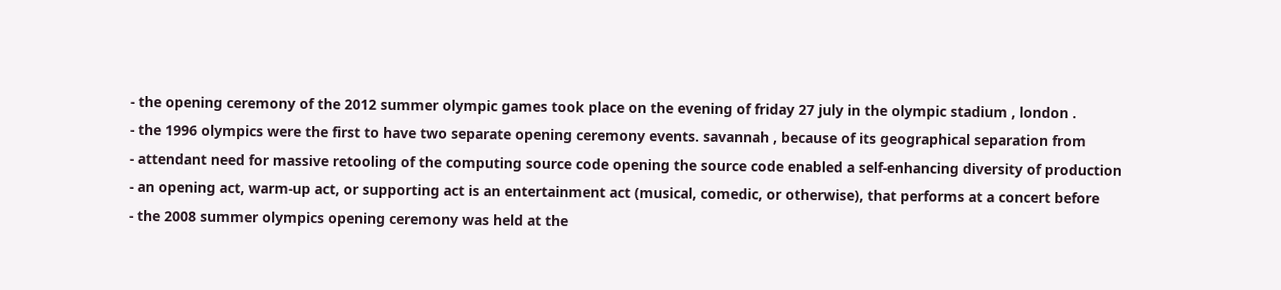- the opening ceremony of the 2012 summer olympic games took place on the evening of friday 27 july in the olympic stadium , london .
- the 1996 olympics were the first to have two separate opening ceremony events. savannah , because of its geographical separation from
- attendant need for massive retooling of the computing source code opening the source code enabled a self-enhancing diversity of production
- an opening act, warm-up act, or supporting act is an entertainment act (musical, comedic, or otherwise), that performs at a concert before
- the 2008 summer olympics opening ceremony was held at the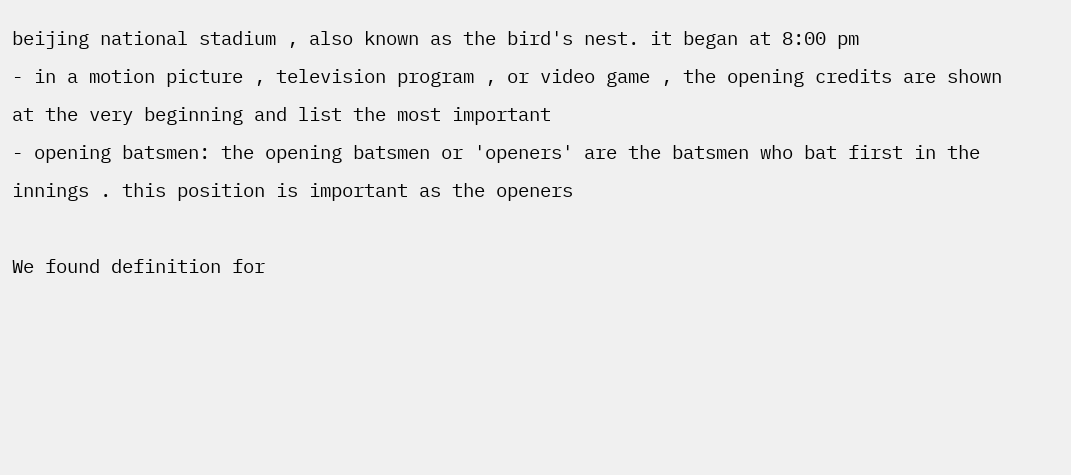beijing national stadium , also known as the bird's nest. it began at 8:00 pm
- in a motion picture , television program , or video game , the opening credits are shown at the very beginning and list the most important
- opening batsmen: the opening batsmen or 'openers' are the batsmen who bat first in the innings . this position is important as the openers

We found definition for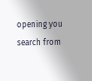opening you search from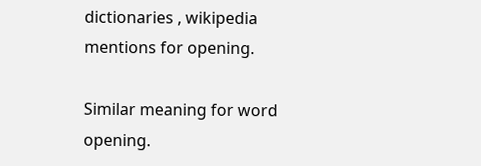dictionaries , wikipedia mentions for opening.

Similar meaning for word opening.